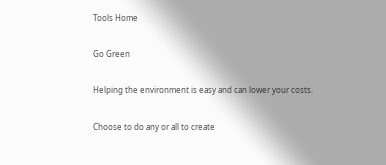Tools Home

Go Green

Helping the environment is easy and can lower your costs.

Choose to do any or all to create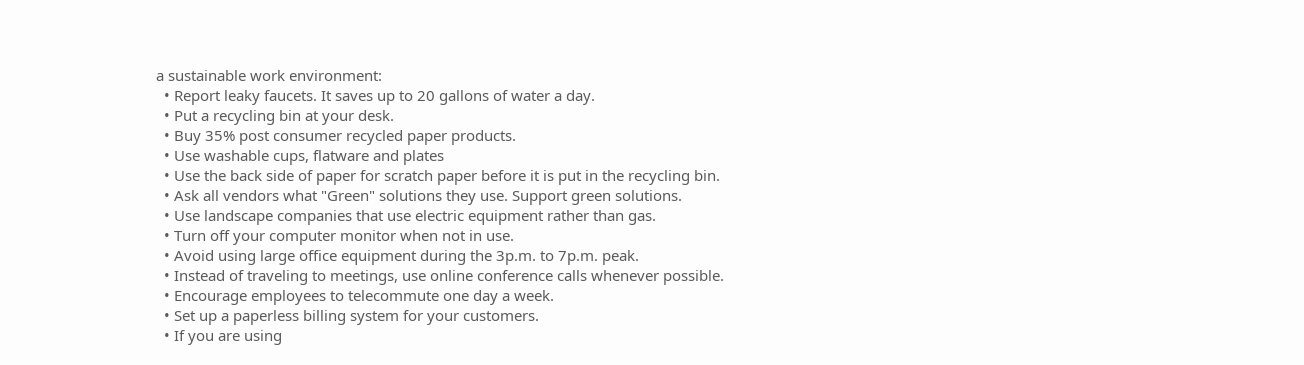a sustainable work environment:
  • Report leaky faucets. It saves up to 20 gallons of water a day.
  • Put a recycling bin at your desk.
  • Buy 35% post consumer recycled paper products.
  • Use washable cups, flatware and plates
  • Use the back side of paper for scratch paper before it is put in the recycling bin.
  • Ask all vendors what "Green" solutions they use. Support green solutions.
  • Use landscape companies that use electric equipment rather than gas.
  • Turn off your computer monitor when not in use.
  • Avoid using large office equipment during the 3p.m. to 7p.m. peak.
  • Instead of traveling to meetings, use online conference calls whenever possible.
  • Encourage employees to telecommute one day a week.
  • Set up a paperless billing system for your customers.
  • If you are using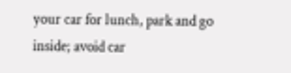your car for lunch, park and go inside; avoid car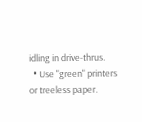idling in drive-thrus.
  • Use "green" printers or treeless paper.